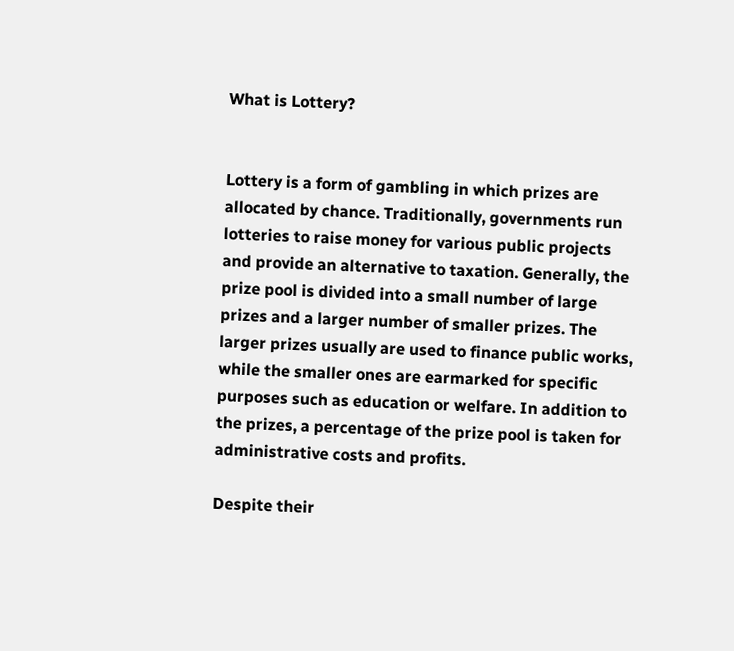What is Lottery?


Lottery is a form of gambling in which prizes are allocated by chance. Traditionally, governments run lotteries to raise money for various public projects and provide an alternative to taxation. Generally, the prize pool is divided into a small number of large prizes and a larger number of smaller prizes. The larger prizes usually are used to finance public works, while the smaller ones are earmarked for specific purposes such as education or welfare. In addition to the prizes, a percentage of the prize pool is taken for administrative costs and profits.

Despite their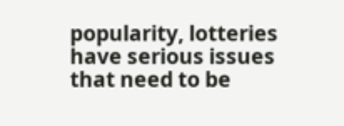popularity, lotteries have serious issues that need to be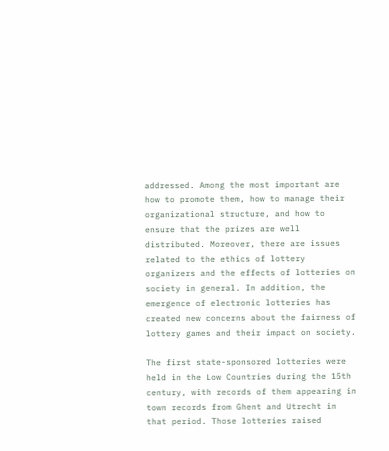addressed. Among the most important are how to promote them, how to manage their organizational structure, and how to ensure that the prizes are well distributed. Moreover, there are issues related to the ethics of lottery organizers and the effects of lotteries on society in general. In addition, the emergence of electronic lotteries has created new concerns about the fairness of lottery games and their impact on society.

The first state-sponsored lotteries were held in the Low Countries during the 15th century, with records of them appearing in town records from Ghent and Utrecht in that period. Those lotteries raised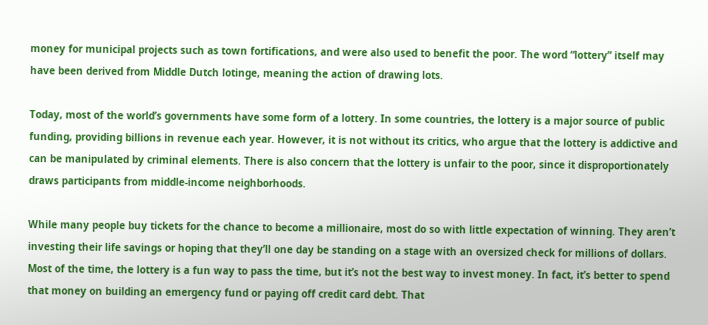money for municipal projects such as town fortifications, and were also used to benefit the poor. The word “lottery” itself may have been derived from Middle Dutch lotinge, meaning the action of drawing lots.

Today, most of the world’s governments have some form of a lottery. In some countries, the lottery is a major source of public funding, providing billions in revenue each year. However, it is not without its critics, who argue that the lottery is addictive and can be manipulated by criminal elements. There is also concern that the lottery is unfair to the poor, since it disproportionately draws participants from middle-income neighborhoods.

While many people buy tickets for the chance to become a millionaire, most do so with little expectation of winning. They aren’t investing their life savings or hoping that they’ll one day be standing on a stage with an oversized check for millions of dollars. Most of the time, the lottery is a fun way to pass the time, but it’s not the best way to invest money. In fact, it’s better to spend that money on building an emergency fund or paying off credit card debt. That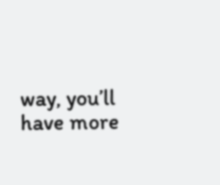way, you’ll have more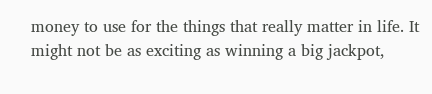money to use for the things that really matter in life. It might not be as exciting as winning a big jackpot,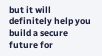but it will definitely help you build a secure future for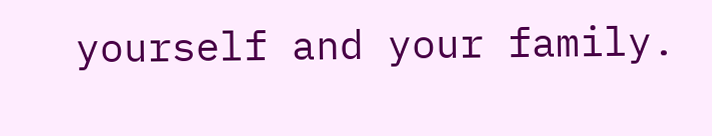yourself and your family.